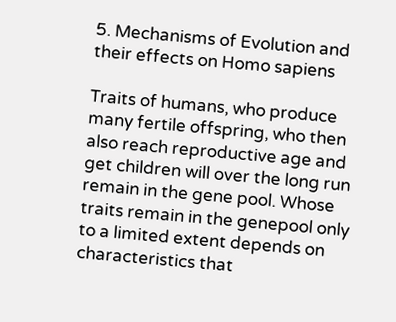5. Mechanisms of Evolution and their effects on Homo sapiens

Traits of humans, who produce many fertile offspring, who then also reach reproductive age and get children will over the long run remain in the gene pool. Whose traits remain in the genepool only to a limited extent depends on characteristics that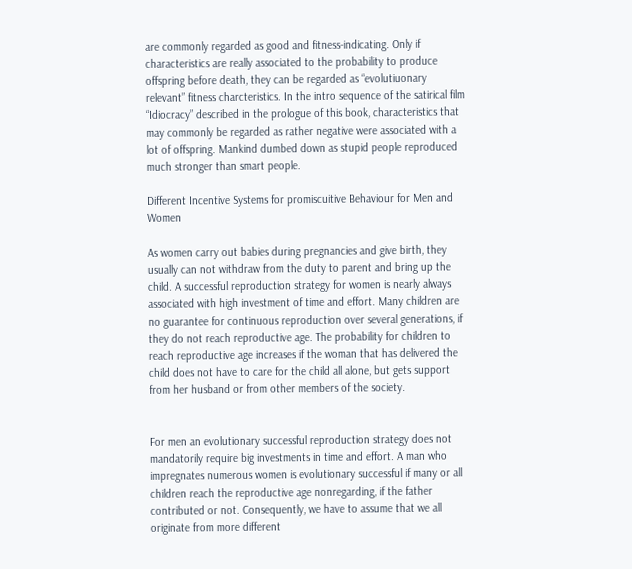are commonly regarded as good and fitness-indicating. Only if characteristics are really associated to the probability to produce offspring before death, they can be regarded as “evolutiuonary relevant” fitness charcteristics. In the intro sequence of the satirical film “Idiocracy” described in the prologue of this book, characteristics that may commonly be regarded as rather negative were associated with a lot of offspring. Mankind dumbed down as stupid people reproduced much stronger than smart people.

Different Incentive Systems for promiscuitive Behaviour for Men and Women

As women carry out babies during pregnancies and give birth, they usually can not withdraw from the duty to parent and bring up the child. A successful reproduction strategy for women is nearly always associated with high investment of time and effort. Many children are no guarantee for continuous reproduction over several generations, if they do not reach reproductive age. The probability for children to reach reproductive age increases if the woman that has delivered the child does not have to care for the child all alone, but gets support from her husband or from other members of the society.


For men an evolutionary successful reproduction strategy does not mandatorily require big investments in time and effort. A man who impregnates numerous women is evolutionary successful if many or all children reach the reproductive age nonregarding, if the father contributed or not. Consequently, we have to assume that we all originate from more different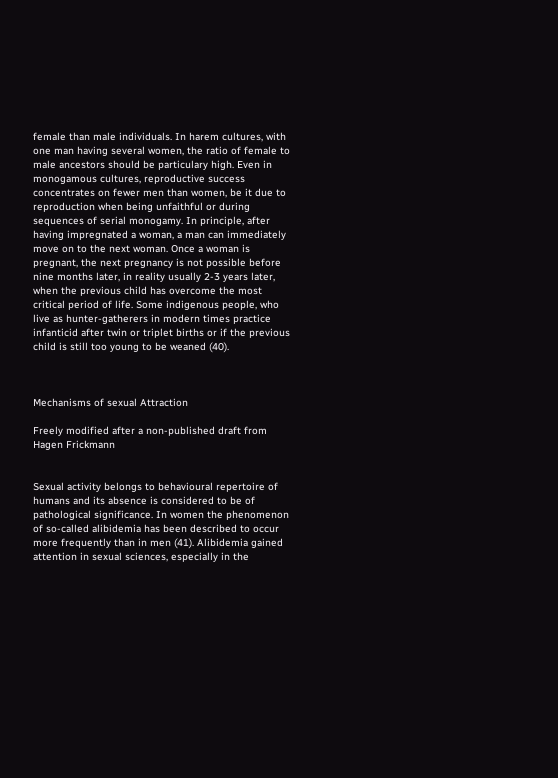female than male individuals. In harem cultures, with one man having several women, the ratio of female to male ancestors should be particulary high. Even in monogamous cultures, reproductive success concentrates on fewer men than women, be it due to reproduction when being unfaithful or during sequences of serial monogamy. In principle, after having impregnated a woman, a man can immediately move on to the next woman. Once a woman is pregnant, the next pregnancy is not possible before nine months later, in reality usually 2-3 years later, when the previous child has overcome the most critical period of life. Some indigenous people, who live as hunter-gatherers in modern times practice infanticid after twin or triplet births or if the previous child is still too young to be weaned (40).



Mechanisms of sexual Attraction

Freely modified after a non-published draft from Hagen Frickmann


Sexual activity belongs to behavioural repertoire of humans and its absence is considered to be of pathological significance. In women the phenomenon of so-called alibidemia has been described to occur more frequently than in men (41). Alibidemia gained attention in sexual sciences, especially in the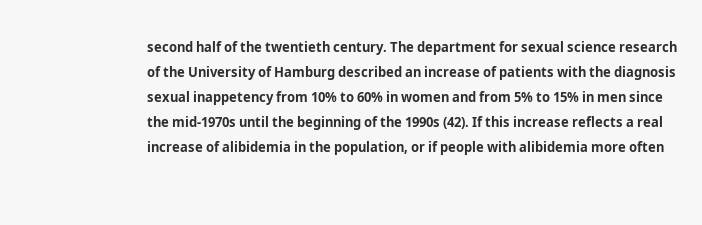second half of the twentieth century. The department for sexual science research of the University of Hamburg described an increase of patients with the diagnosis sexual inappetency from 10% to 60% in women and from 5% to 15% in men since the mid-1970s until the beginning of the 1990s (42). If this increase reflects a real increase of alibidemia in the population, or if people with alibidemia more often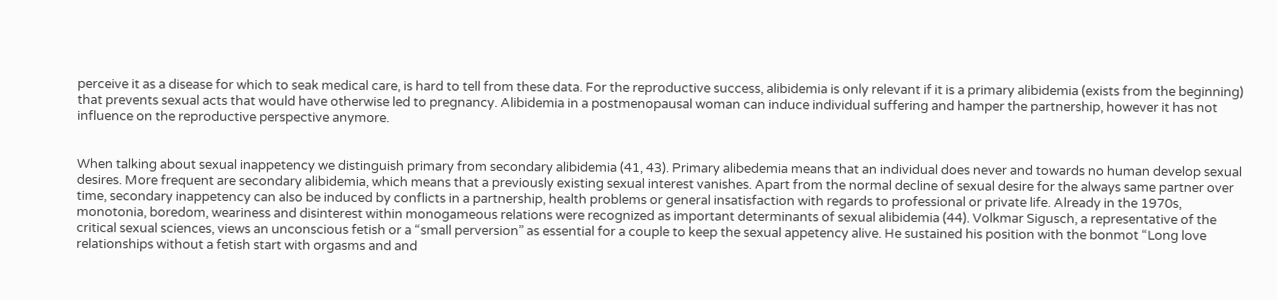perceive it as a disease for which to seak medical care, is hard to tell from these data. For the reproductive success, alibidemia is only relevant if it is a primary alibidemia (exists from the beginning) that prevents sexual acts that would have otherwise led to pregnancy. Alibidemia in a postmenopausal woman can induce individual suffering and hamper the partnership, however it has not influence on the reproductive perspective anymore.


When talking about sexual inappetency we distinguish primary from secondary alibidemia (41, 43). Primary alibedemia means that an individual does never and towards no human develop sexual desires. More frequent are secondary alibidemia, which means that a previously existing sexual interest vanishes. Apart from the normal decline of sexual desire for the always same partner over time, secondary inappetency can also be induced by conflicts in a partnership, health problems or general insatisfaction with regards to professional or private life. Already in the 1970s, monotonia, boredom, weariness and disinterest within monogameous relations were recognized as important determinants of sexual alibidemia (44). Volkmar Sigusch, a representative of the critical sexual sciences, views an unconscious fetish or a “small perversion” as essential for a couple to keep the sexual appetency alive. He sustained his position with the bonmot “Long love relationships without a fetish start with orgasms and and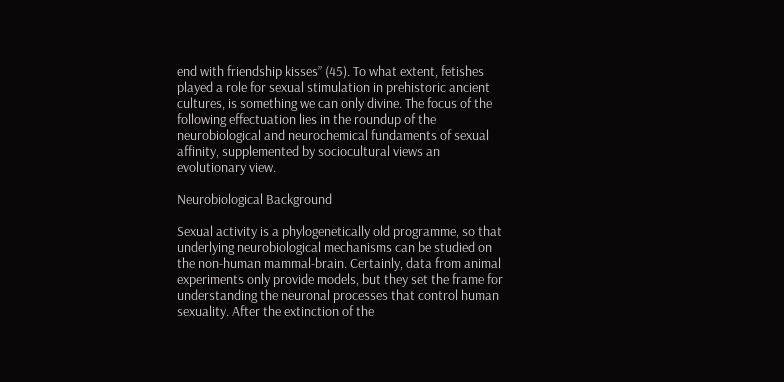end with friendship kisses” (45). To what extent, fetishes played a role for sexual stimulation in prehistoric ancient cultures, is something we can only divine. The focus of the following effectuation lies in the roundup of the neurobiological and neurochemical fundaments of sexual affinity, supplemented by sociocultural views an evolutionary view.

Neurobiological Background

Sexual activity is a phylogenetically old programme, so that underlying neurobiological mechanisms can be studied on the non-human mammal-brain. Certainly, data from animal experiments only provide models, but they set the frame for understanding the neuronal processes that control human sexuality. After the extinction of the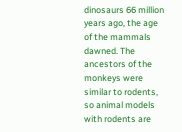dinosaurs 66 million years ago, the age of the mammals dawned. The ancestors of the monkeys were similar to rodents, so animal models with rodents are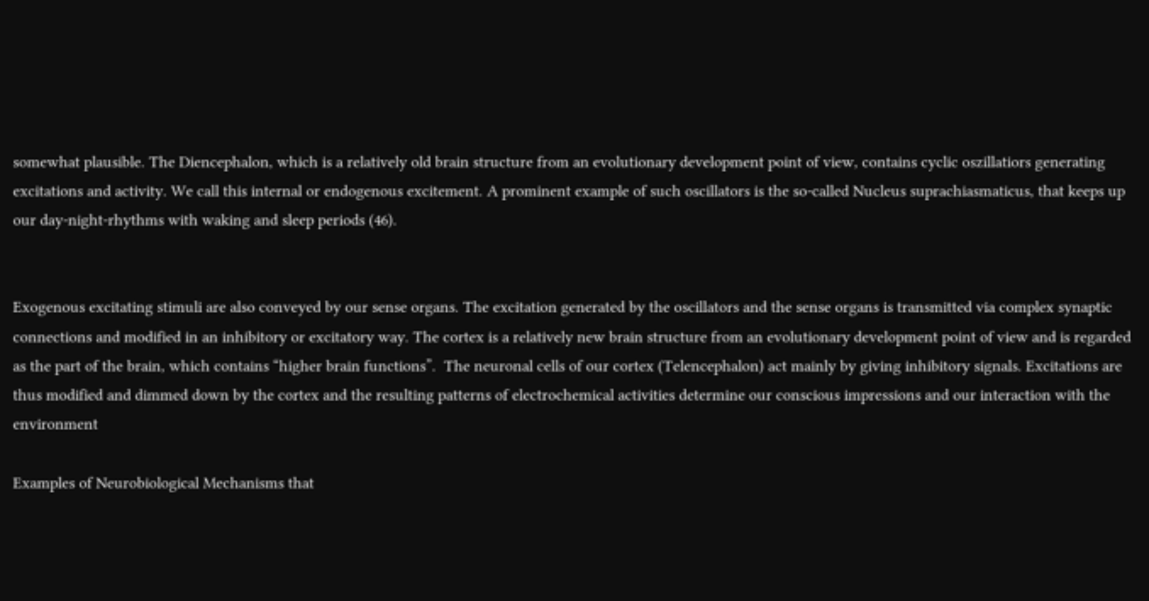somewhat plausible. The Diencephalon, which is a relatively old brain structure from an evolutionary development point of view, contains cyclic oszillatiors generating excitations and activity. We call this internal or endogenous excitement. A prominent example of such oscillators is the so-called Nucleus suprachiasmaticus, that keeps up our day-night-rhythms with waking and sleep periods (46).


Exogenous excitating stimuli are also conveyed by our sense organs. The excitation generated by the oscillators and the sense organs is transmitted via complex synaptic connections and modified in an inhibitory or excitatory way. The cortex is a relatively new brain structure from an evolutionary development point of view and is regarded as the part of the brain, which contains “higher brain functions”.  The neuronal cells of our cortex (Telencephalon) act mainly by giving inhibitory signals. Excitations are thus modified and dimmed down by the cortex and the resulting patterns of electrochemical activities determine our conscious impressions and our interaction with the environment

Examples of Neurobiological Mechanisms that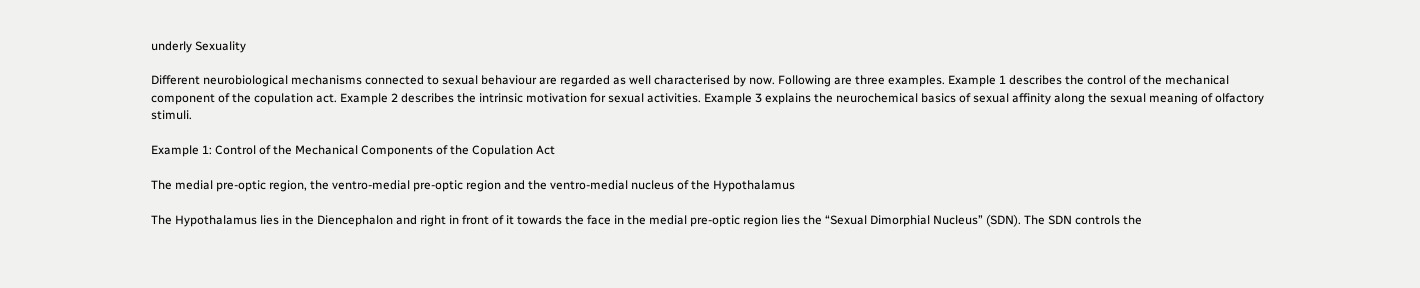underly Sexuality

Different neurobiological mechanisms connected to sexual behaviour are regarded as well characterised by now. Following are three examples. Example 1 describes the control of the mechanical component of the copulation act. Example 2 describes the intrinsic motivation for sexual activities. Example 3 explains the neurochemical basics of sexual affinity along the sexual meaning of olfactory stimuli.

Example 1: Control of the Mechanical Components of the Copulation Act

The medial pre-optic region, the ventro-medial pre-optic region and the ventro-medial nucleus of the Hypothalamus

The Hypothalamus lies in the Diencephalon and right in front of it towards the face in the medial pre-optic region lies the “Sexual Dimorphial Nucleus” (SDN). The SDN controls the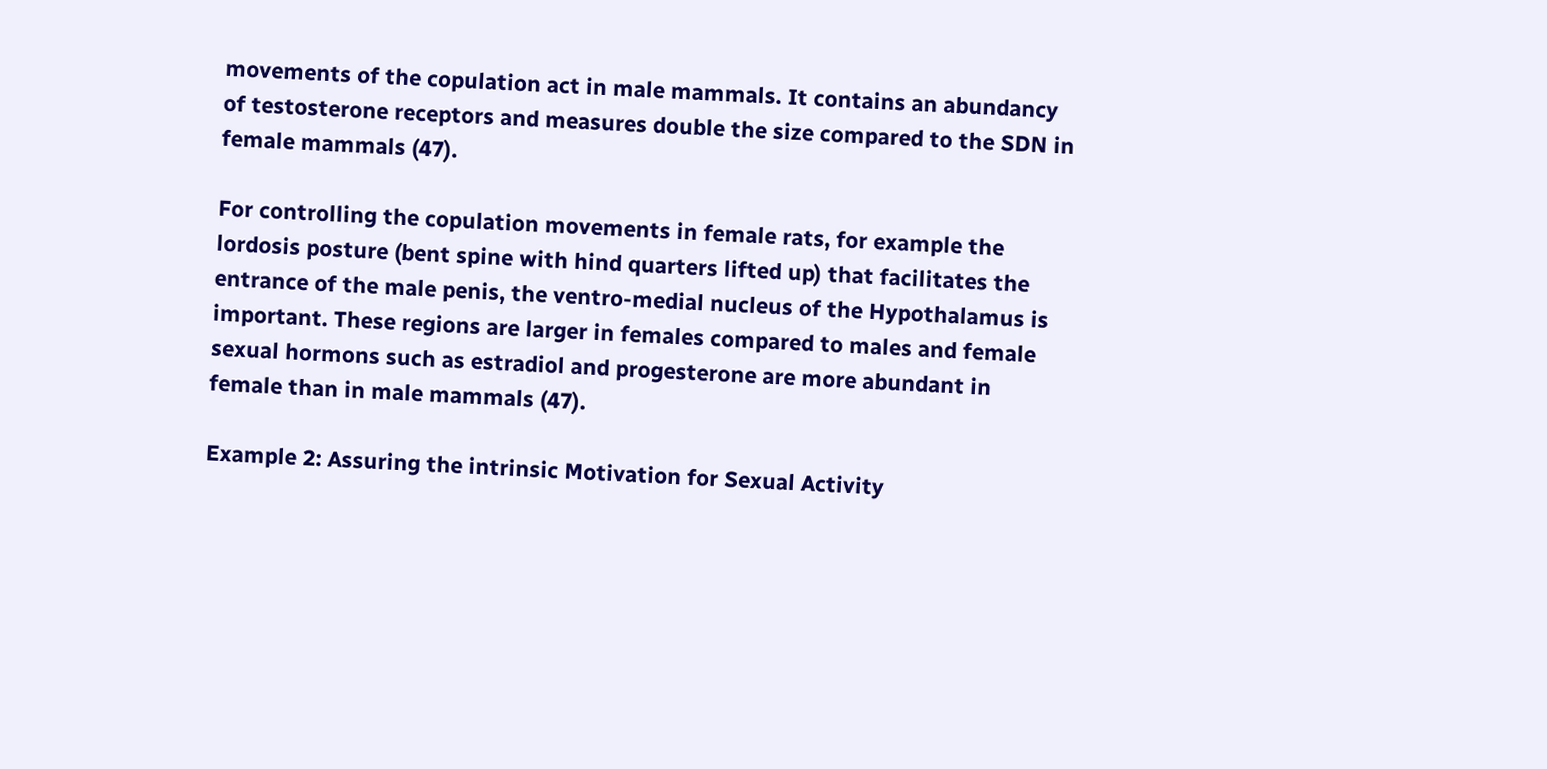movements of the copulation act in male mammals. It contains an abundancy of testosterone receptors and measures double the size compared to the SDN in female mammals (47).

For controlling the copulation movements in female rats, for example the lordosis posture (bent spine with hind quarters lifted up) that facilitates the entrance of the male penis, the ventro-medial nucleus of the Hypothalamus is important. These regions are larger in females compared to males and female sexual hormons such as estradiol and progesterone are more abundant in female than in male mammals (47).

Example 2: Assuring the intrinsic Motivation for Sexual Activity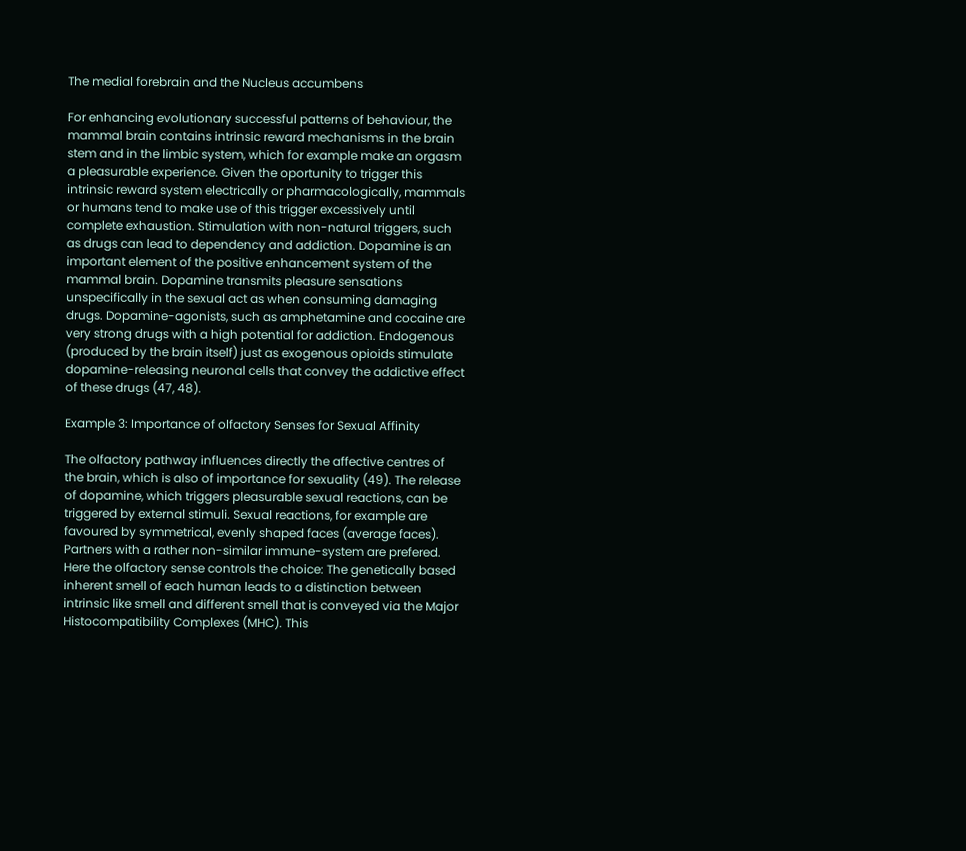The medial forebrain and the Nucleus accumbens

For enhancing evolutionary successful patterns of behaviour, the mammal brain contains intrinsic reward mechanisms in the brain stem and in the limbic system, which for example make an orgasm a pleasurable experience. Given the oportunity to trigger this intrinsic reward system electrically or pharmacologically, mammals or humans tend to make use of this trigger excessively until complete exhaustion. Stimulation with non-natural triggers, such as drugs can lead to dependency and addiction. Dopamine is an important element of the positive enhancement system of the mammal brain. Dopamine transmits pleasure sensations unspecifically in the sexual act as when consuming damaging drugs. Dopamine-agonists, such as amphetamine and cocaine are very strong drugs with a high potential for addiction. Endogenous (produced by the brain itself) just as exogenous opioids stimulate dopamine-releasing neuronal cells that convey the addictive effect of these drugs (47, 48).

Example 3: Importance of olfactory Senses for Sexual Affinity

The olfactory pathway influences directly the affective centres of the brain, which is also of importance for sexuality (49). The release of dopamine, which triggers pleasurable sexual reactions, can be triggered by external stimuli. Sexual reactions, for example are favoured by symmetrical, evenly shaped faces (average faces). Partners with a rather non-similar immune-system are prefered. Here the olfactory sense controls the choice: The genetically based inherent smell of each human leads to a distinction between intrinsic like smell and different smell that is conveyed via the Major Histocompatibility Complexes (MHC). This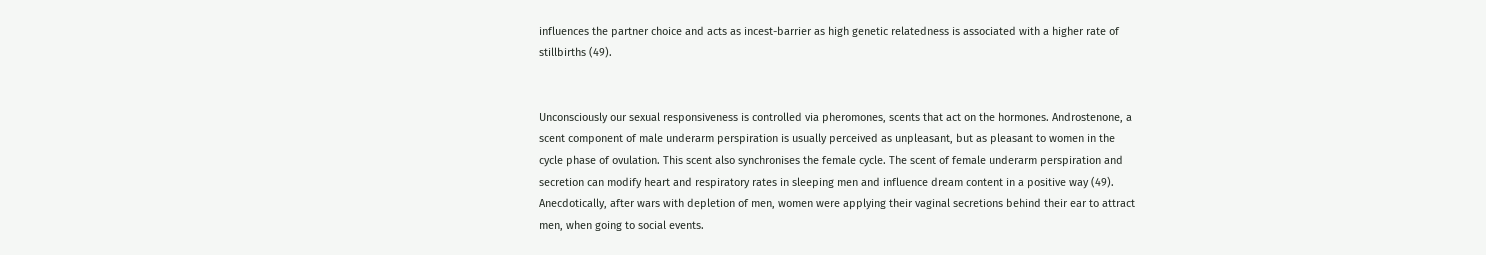influences the partner choice and acts as incest-barrier as high genetic relatedness is associated with a higher rate of stillbirths (49).


Unconsciously our sexual responsiveness is controlled via pheromones, scents that act on the hormones. Androstenone, a scent component of male underarm perspiration is usually perceived as unpleasant, but as pleasant to women in the cycle phase of ovulation. This scent also synchronises the female cycle. The scent of female underarm perspiration and secretion can modify heart and respiratory rates in sleeping men and influence dream content in a positive way (49). Anecdotically, after wars with depletion of men, women were applying their vaginal secretions behind their ear to attract men, when going to social events.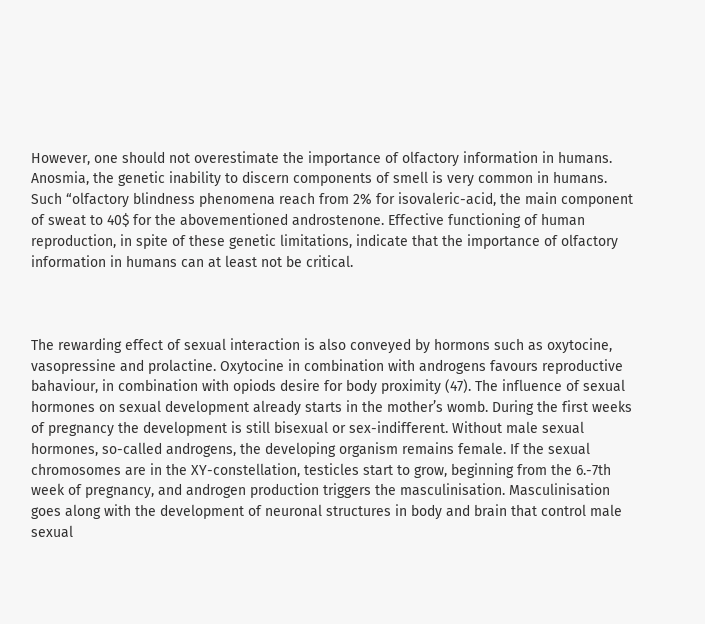However, one should not overestimate the importance of olfactory information in humans. Anosmia, the genetic inability to discern components of smell is very common in humans. Such “olfactory blindness phenomena reach from 2% for isovaleric-acid, the main component of sweat to 40$ for the abovementioned androstenone. Effective functioning of human reproduction, in spite of these genetic limitations, indicate that the importance of olfactory information in humans can at least not be critical.



The rewarding effect of sexual interaction is also conveyed by hormons such as oxytocine, vasopressine and prolactine. Oxytocine in combination with androgens favours reproductive bahaviour, in combination with opiods desire for body proximity (47). The influence of sexual hormones on sexual development already starts in the mother’s womb. During the first weeks of pregnancy the development is still bisexual or sex-indifferent. Without male sexual hormones, so-called androgens, the developing organism remains female. If the sexual chromosomes are in the XY-constellation, testicles start to grow, beginning from the 6.-7th week of pregnancy, and androgen production triggers the masculinisation. Masculinisation goes along with the development of neuronal structures in body and brain that control male sexual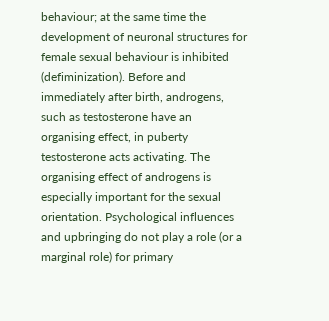behaviour; at the same time the development of neuronal structures for female sexual behaviour is inhibited (defiminization). Before and immediately after birth, androgens, such as testosterone have an organising effect, in puberty testosterone acts activating. The organising effect of androgens is especially important for the sexual orientation. Psychological influences and upbringing do not play a role (or a marginal role) for primary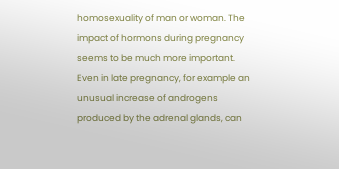homosexuality of man or woman. The impact of hormons during pregnancy seems to be much more important. Even in late pregnancy, for example an unusual increase of androgens produced by the adrenal glands, can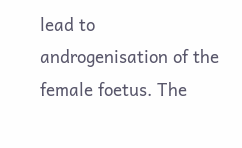lead to androgenisation of the female foetus. The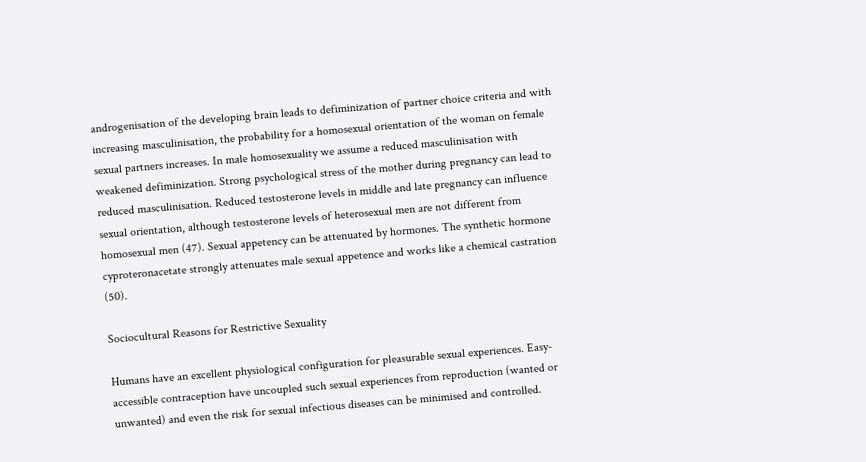androgenisation of the developing brain leads to defiminization of partner choice criteria and with increasing masculinisation, the probability for a homosexual orientation of the woman on female sexual partners increases. In male homosexuality we assume a reduced masculinisation with weakened defiminization. Strong psychological stress of the mother during pregnancy can lead to reduced masculinisation. Reduced testosterone levels in middle and late pregnancy can influence sexual orientation, although testosterone levels of heterosexual men are not different from homosexual men (47). Sexual appetency can be attenuated by hormones. The synthetic hormone cyproteronacetate strongly attenuates male sexual appetence and works like a chemical castration (50).

Sociocultural Reasons for Restrictive Sexuality

Humans have an excellent physiological configuration for pleasurable sexual experiences. Easy-accessible contraception have uncoupled such sexual experiences from reproduction (wanted or unwanted) and even the risk for sexual infectious diseases can be minimised and controlled.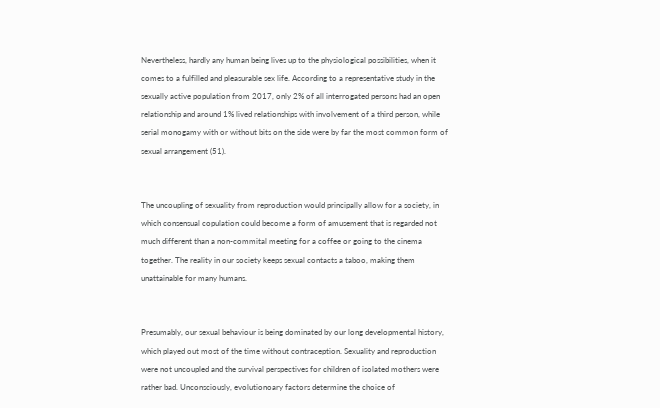Nevertheless, hardly any human being lives up to the physiological possibilities, when it comes to a fulfilled and pleasurable sex life. According to a representative study in the sexually active population from 2017, only 2% of all interrogated persons had an open relationship and around 1% lived relationships with involvement of a third person, while serial monogamy with or without bits on the side were by far the most common form of sexual arrangement (51).


The uncoupling of sexuality from reproduction would principally allow for a society, in which consensual copulation could become a form of amusement that is regarded not much different than a non-commital meeting for a coffee or going to the cinema together. The reality in our society keeps sexual contacts a taboo, making them unattainable for many humans.


Presumably, our sexual behaviour is being dominated by our long developmental history, which played out most of the time without contraception. Sexuality and reproduction were not uncoupled and the survival perspectives for children of isolated mothers were rather bad. Unconsciously, evolutionoary factors determine the choice of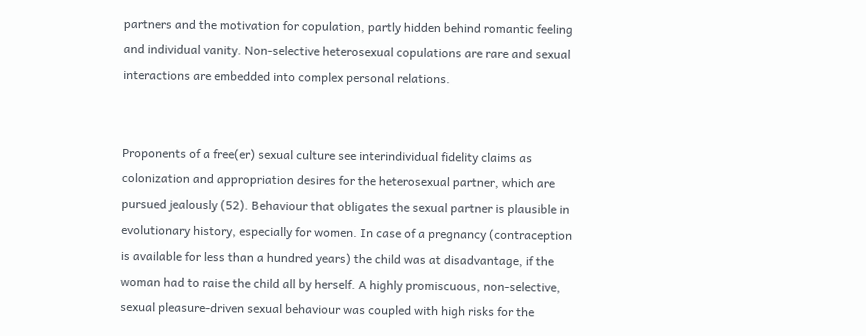partners and the motivation for copulation, partly hidden behind romantic feeling and individual vanity. Non-selective heterosexual copulations are rare and sexual interactions are embedded into complex personal relations.


Proponents of a free(er) sexual culture see interindividual fidelity claims as colonization and appropriation desires for the heterosexual partner, which are pursued jealously (52). Behaviour that obligates the sexual partner is plausible in evolutionary history, especially for women. In case of a pregnancy (contraception is available for less than a hundred years) the child was at disadvantage, if the woman had to raise the child all by herself. A highly promiscuous, non-selective, sexual pleasure-driven sexual behaviour was coupled with high risks for the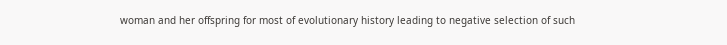woman and her offspring for most of evolutionary history leading to negative selection of such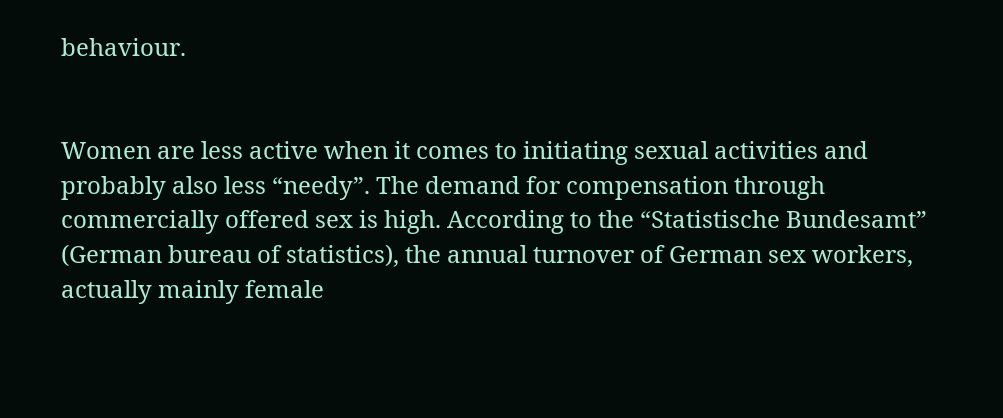behaviour.


Women are less active when it comes to initiating sexual activities and probably also less “needy”. The demand for compensation through commercially offered sex is high. According to the “Statistische Bundesamt” (German bureau of statistics), the annual turnover of German sex workers, actually mainly female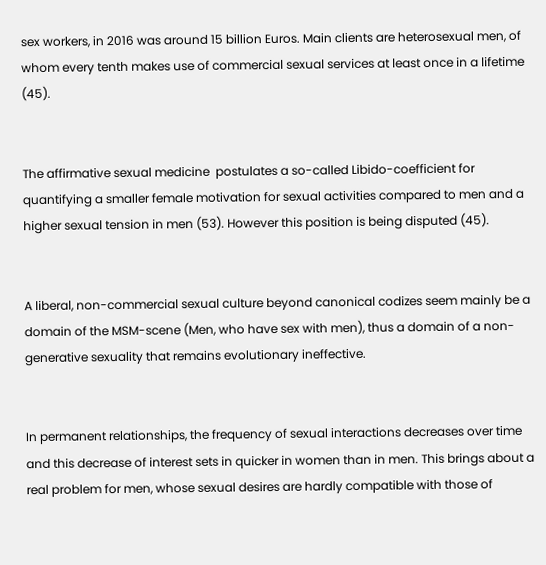sex workers, in 2016 was around 15 billion Euros. Main clients are heterosexual men, of whom every tenth makes use of commercial sexual services at least once in a lifetime (45).


The affirmative sexual medicine  postulates a so-called Libido-coefficient for quantifying a smaller female motivation for sexual activities compared to men and a higher sexual tension in men (53). However this position is being disputed (45).


A liberal, non-commercial sexual culture beyond canonical codizes seem mainly be a domain of the MSM-scene (Men, who have sex with men), thus a domain of a non-generative sexuality that remains evolutionary ineffective.


In permanent relationships, the frequency of sexual interactions decreases over time and this decrease of interest sets in quicker in women than in men. This brings about a real problem for men, whose sexual desires are hardly compatible with those of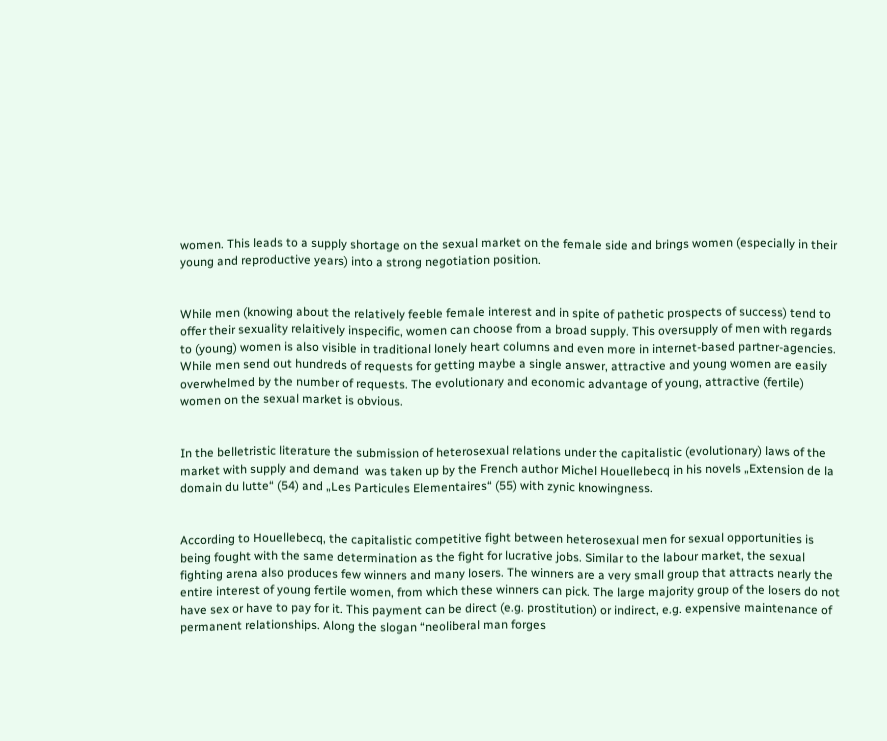women. This leads to a supply shortage on the sexual market on the female side and brings women (especially in their young and reproductive years) into a strong negotiation position.


While men (knowing about the relatively feeble female interest and in spite of pathetic prospects of success) tend to offer their sexuality relaitively inspecific, women can choose from a broad supply. This oversupply of men with regards to (young) women is also visible in traditional lonely heart columns and even more in internet-based partner-agencies. While men send out hundreds of requests for getting maybe a single answer, attractive and young women are easily overwhelmed by the number of requests. The evolutionary and economic advantage of young, attractive (fertile) women on the sexual market is obvious.


In the belletristic literature the submission of heterosexual relations under the capitalistic (evolutionary) laws of the market with supply and demand  was taken up by the French author Michel Houellebecq in his novels „Extension de la domain du lutte“ (54) and „Les Particules Elementaires“ (55) with zynic knowingness.


According to Houellebecq, the capitalistic competitive fight between heterosexual men for sexual opportunities is being fought with the same determination as the fight for lucrative jobs. Similar to the labour market, the sexual fighting arena also produces few winners and many losers. The winners are a very small group that attracts nearly the entire interest of young fertile women, from which these winners can pick. The large majority group of the losers do not have sex or have to pay for it. This payment can be direct (e.g. prostitution) or indirect, e.g. expensive maintenance of permanent relationships. Along the slogan “neoliberal man forges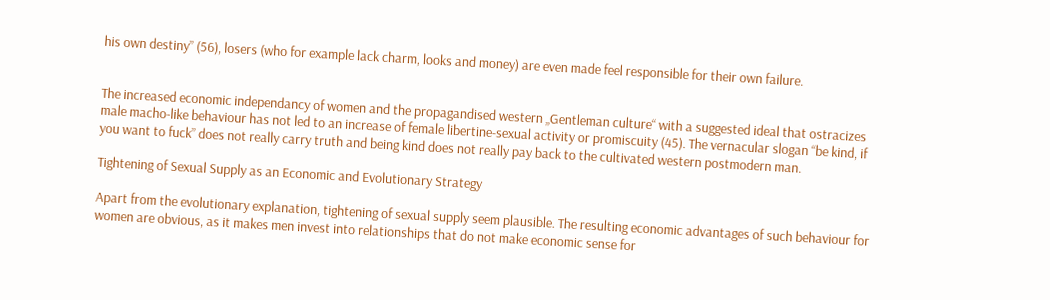his own destiny” (56), losers (who for example lack charm, looks and money) are even made feel responsible for their own failure.


The increased economic independancy of women and the propagandised western „Gentleman culture“ with a suggested ideal that ostracizes male macho-like behaviour has not led to an increase of female libertine-sexual activity or promiscuity (45). The vernacular slogan “be kind, if you want to fuck” does not really carry truth and being kind does not really pay back to the cultivated western postmodern man.

Tightening of Sexual Supply as an Economic and Evolutionary Strategy

Apart from the evolutionary explanation, tightening of sexual supply seem plausible. The resulting economic advantages of such behaviour for women are obvious, as it makes men invest into relationships that do not make economic sense for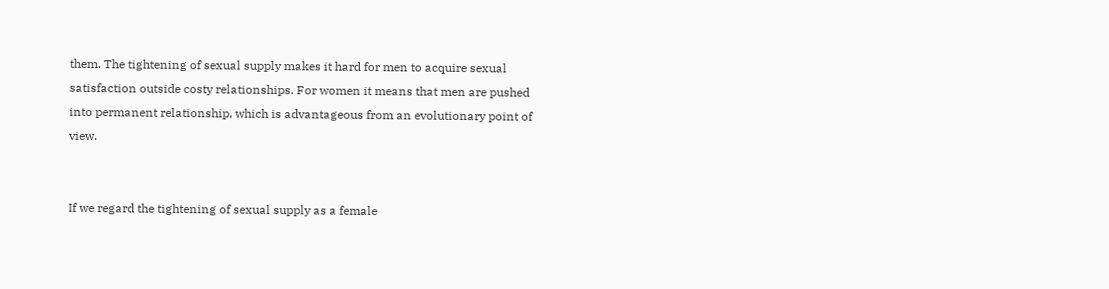them. The tightening of sexual supply makes it hard for men to acquire sexual satisfaction outside costy relationships. For women it means that men are pushed into permanent relationship, which is advantageous from an evolutionary point of view.


If we regard the tightening of sexual supply as a female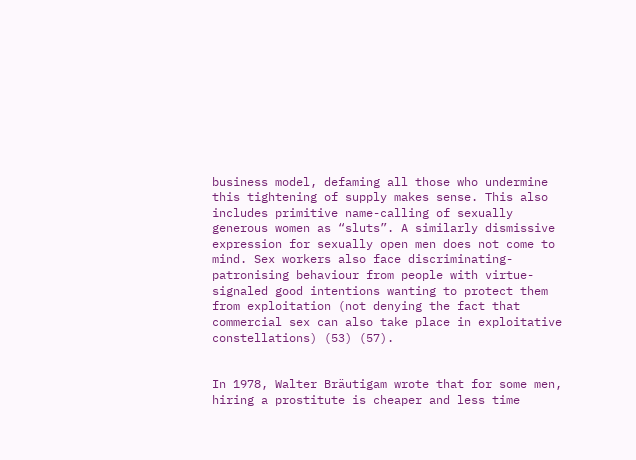business model, defaming all those who undermine this tightening of supply makes sense. This also includes primitive name-calling of sexually generous women as “sluts”. A similarly dismissive expression for sexually open men does not come to mind. Sex workers also face discriminating-patronising behaviour from people with virtue-signaled good intentions wanting to protect them from exploitation (not denying the fact that commercial sex can also take place in exploitative constellations) (53) (57).


In 1978, Walter Bräutigam wrote that for some men, hiring a prostitute is cheaper and less time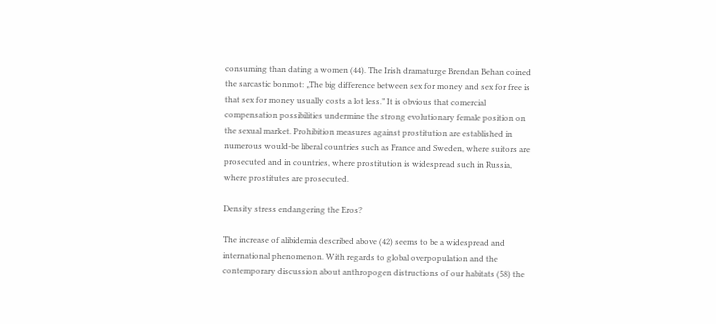consuming than dating a women (44). The Irish dramaturge Brendan Behan coined the sarcastic bonmot: „The big difference between sex for money and sex for free is that sex for money usually costs a lot less.” It is obvious that comercial compensation possibilities undermine the strong evolutionary female position on the sexual market. Prohibition measures against prostitution are established in numerous would-be liberal countries such as France and Sweden, where suitors are prosecuted and in countries, where prostitution is widespread such in Russia, where prostitutes are prosecuted.

Density stress endangering the Eros?

The increase of alibidemia described above (42) seems to be a widespread and international phenomenon. With regards to global overpopulation and the contemporary discussion about anthropogen distructions of our habitats (58) the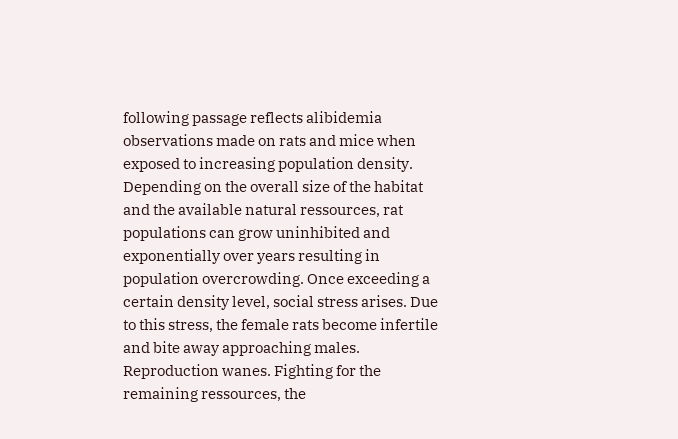following passage reflects alibidemia observations made on rats and mice when exposed to increasing population density. Depending on the overall size of the habitat and the available natural ressources, rat populations can grow uninhibited and exponentially over years resulting in population overcrowding. Once exceeding a certain density level, social stress arises. Due to this stress, the female rats become infertile and bite away approaching males. Reproduction wanes. Fighting for the remaining ressources, the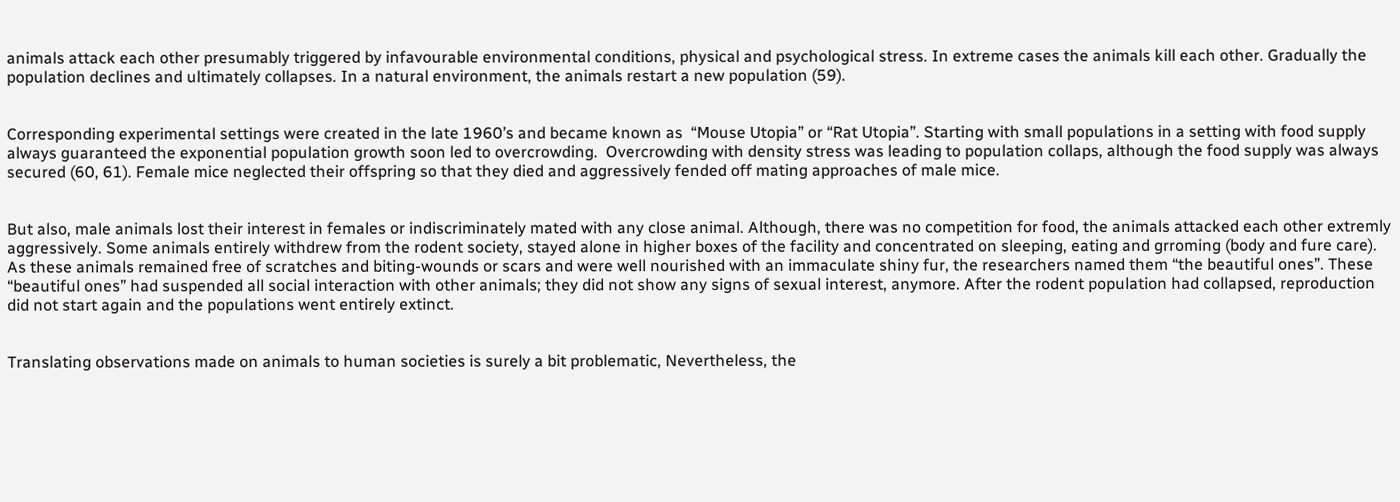animals attack each other presumably triggered by infavourable environmental conditions, physical and psychological stress. In extreme cases the animals kill each other. Gradually the population declines and ultimately collapses. In a natural environment, the animals restart a new population (59).


Corresponding experimental settings were created in the late 1960’s and became known as  “Mouse Utopia” or “Rat Utopia”. Starting with small populations in a setting with food supply always guaranteed the exponential population growth soon led to overcrowding.  Overcrowding with density stress was leading to population collaps, although the food supply was always secured (60, 61). Female mice neglected their offspring so that they died and aggressively fended off mating approaches of male mice.


But also, male animals lost their interest in females or indiscriminately mated with any close animal. Although, there was no competition for food, the animals attacked each other extremly aggressively. Some animals entirely withdrew from the rodent society, stayed alone in higher boxes of the facility and concentrated on sleeping, eating and grroming (body and fure care). As these animals remained free of scratches and biting-wounds or scars and were well nourished with an immaculate shiny fur, the researchers named them “the beautiful ones”. These “beautiful ones” had suspended all social interaction with other animals; they did not show any signs of sexual interest, anymore. After the rodent population had collapsed, reproduction did not start again and the populations went entirely extinct.


Translating observations made on animals to human societies is surely a bit problematic, Nevertheless, the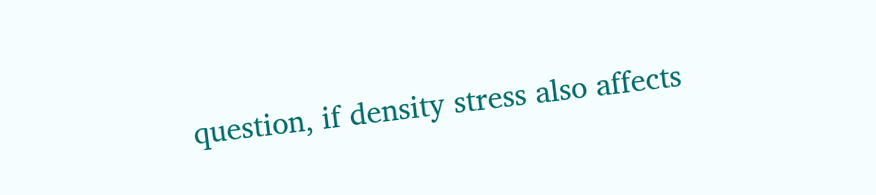question, if density stress also affects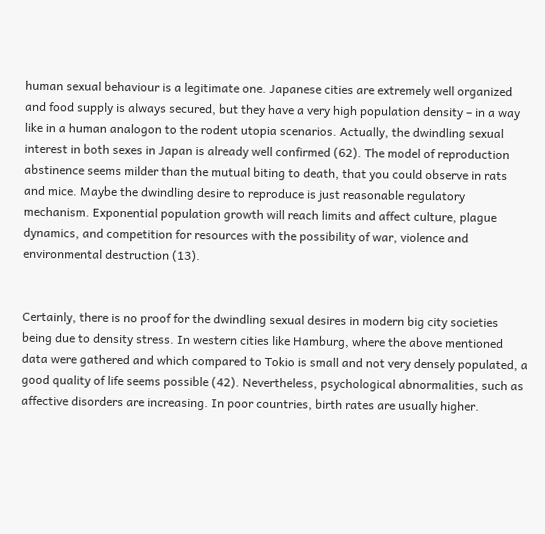human sexual behaviour is a legitimate one. Japanese cities are extremely well organized and food supply is always secured, but they have a very high population density – in a way like in a human analogon to the rodent utopia scenarios. Actually, the dwindling sexual interest in both sexes in Japan is already well confirmed (62). The model of reproduction abstinence seems milder than the mutual biting to death, that you could observe in rats and mice. Maybe the dwindling desire to reproduce is just reasonable regulatory mechanism. Exponential population growth will reach limits and affect culture, plague dynamics, and competition for resources with the possibility of war, violence and environmental destruction (13).


Certainly, there is no proof for the dwindling sexual desires in modern big city societies being due to density stress. In western cities like Hamburg, where the above mentioned data were gathered and which compared to Tokio is small and not very densely populated, a good quality of life seems possible (42). Nevertheless, psychological abnormalities, such as affective disorders are increasing. In poor countries, birth rates are usually higher.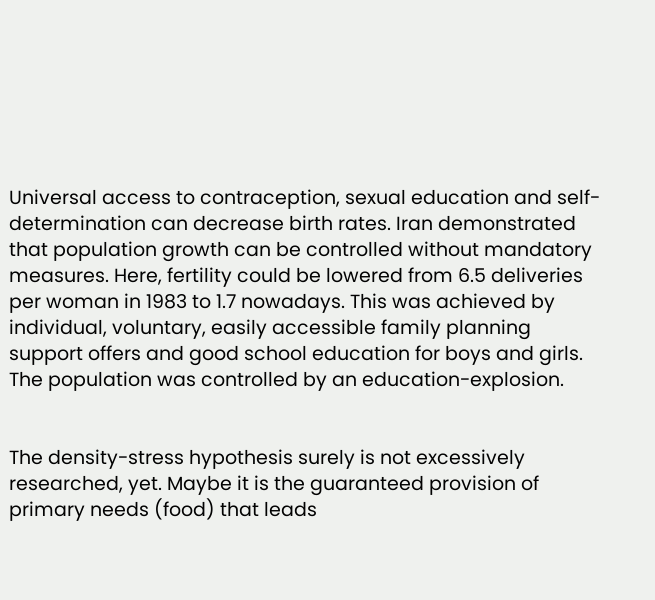Universal access to contraception, sexual education and self-determination can decrease birth rates. Iran demonstrated that population growth can be controlled without mandatory measures. Here, fertility could be lowered from 6.5 deliveries per woman in 1983 to 1.7 nowadays. This was achieved by individual, voluntary, easily accessible family planning support offers and good school education for boys and girls. The population was controlled by an education-explosion.


The density-stress hypothesis surely is not excessively researched, yet. Maybe it is the guaranteed provision of primary needs (food) that leads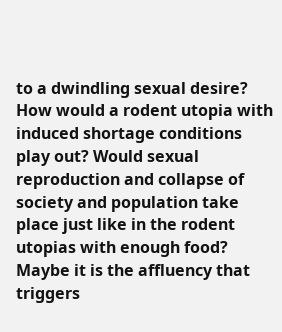to a dwindling sexual desire? How would a rodent utopia with induced shortage conditions play out? Would sexual reproduction and collapse of society and population take place just like in the rodent utopias with enough food? Maybe it is the affluency that triggers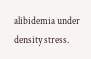alibidemia under density stress.